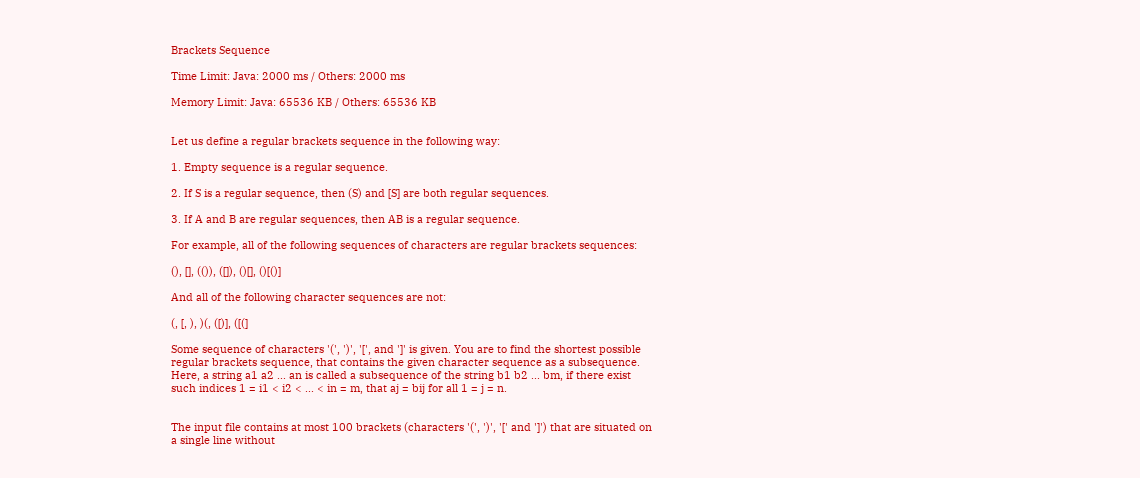Brackets Sequence

Time Limit: Java: 2000 ms / Others: 2000 ms

Memory Limit: Java: 65536 KB / Others: 65536 KB


Let us define a regular brackets sequence in the following way:

1. Empty sequence is a regular sequence.

2. If S is a regular sequence, then (S) and [S] are both regular sequences.

3. If A and B are regular sequences, then AB is a regular sequence.

For example, all of the following sequences of characters are regular brackets sequences:

(), [], (()), ([]), ()[], ()[()]

And all of the following character sequences are not:

(, [, ), )(, ([)], ([(]

Some sequence of characters '(', ')', '[', and ']' is given. You are to find the shortest possible regular brackets sequence, that contains the given character sequence as a subsequence. Here, a string a1 a2 ... an is called a subsequence of the string b1 b2 ... bm, if there exist such indices 1 = i1 < i2 < ... < in = m, that aj = bij for all 1 = j = n.


The input file contains at most 100 brackets (characters '(', ')', '[' and ']') that are situated on a single line without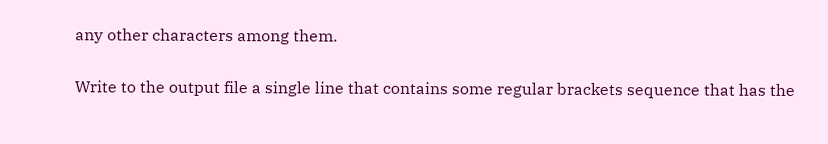any other characters among them.


Write to the output file a single line that contains some regular brackets sequence that has the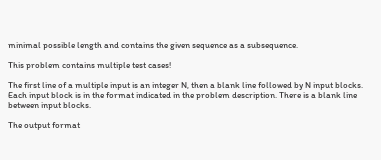minimal possible length and contains the given sequence as a subsequence.

This problem contains multiple test cases!

The first line of a multiple input is an integer N, then a blank line followed by N input blocks. Each input block is in the format indicated in the problem description. There is a blank line between input blocks.

The output format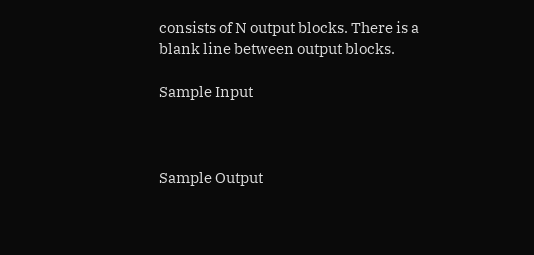consists of N output blocks. There is a blank line between output blocks.

Sample Input



Sample Output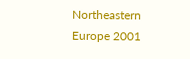Northeastern Europe 2001